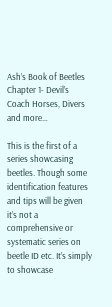Ash’s Book of Beetles Chapter 1- Devil’s Coach Horses, Divers and more…

This is the first of a series showcasing beetles. Though some identification features and tips will be given it’s not a comprehensive or systematic series on beetle ID etc. It’s simply to showcase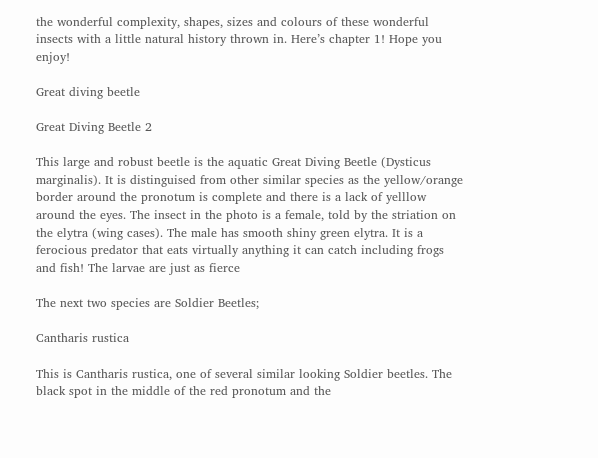the wonderful complexity, shapes, sizes and colours of these wonderful insects with a little natural history thrown in. Here’s chapter 1! Hope you enjoy!

Great diving beetle

Great Diving Beetle 2

This large and robust beetle is the aquatic Great Diving Beetle (Dysticus marginalis). It is distinguised from other similar species as the yellow/orange border around the pronotum is complete and there is a lack of yelllow around the eyes. The insect in the photo is a female, told by the striation on the elytra (wing cases). The male has smooth shiny green elytra. It is a ferocious predator that eats virtually anything it can catch including frogs and fish! The larvae are just as fierce

The next two species are Soldier Beetles;

Cantharis rustica

This is Cantharis rustica, one of several similar looking Soldier beetles. The black spot in the middle of the red pronotum and the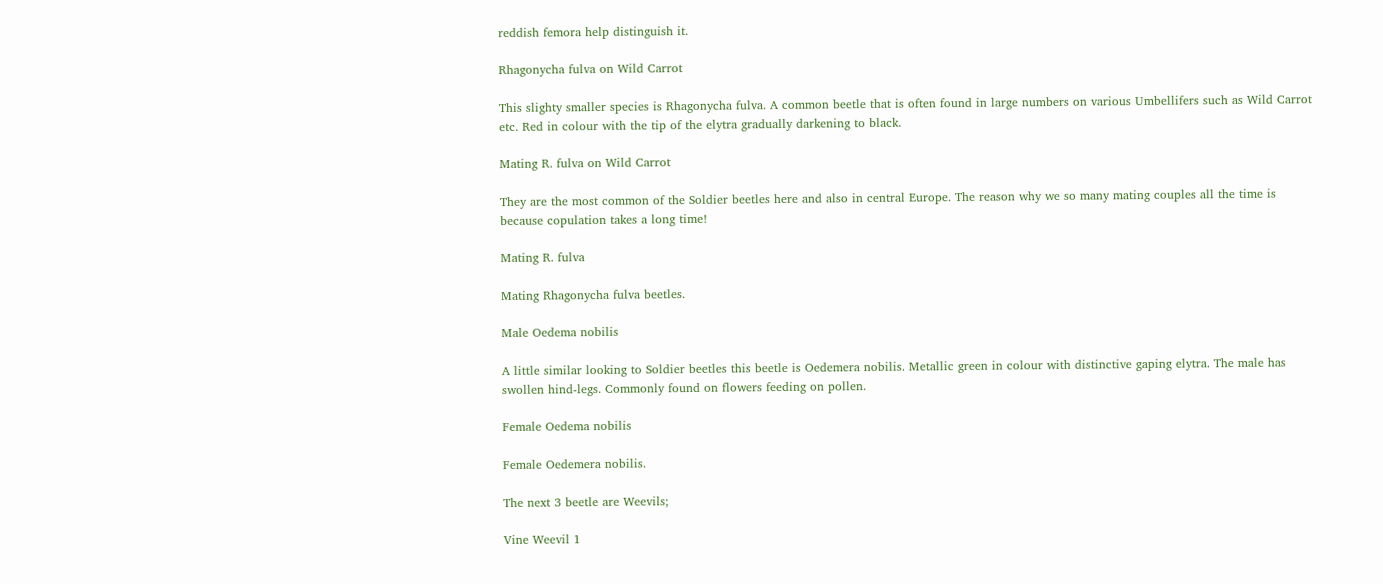reddish femora help distinguish it.

Rhagonycha fulva on Wild Carrot

This slighty smaller species is Rhagonycha fulva. A common beetle that is often found in large numbers on various Umbellifers such as Wild Carrot etc. Red in colour with the tip of the elytra gradually darkening to black.

Mating R. fulva on Wild Carrot

They are the most common of the Soldier beetles here and also in central Europe. The reason why we so many mating couples all the time is because copulation takes a long time!

Mating R. fulva

Mating Rhagonycha fulva beetles.

Male Oedema nobilis

A little similar looking to Soldier beetles this beetle is Oedemera nobilis. Metallic green in colour with distinctive gaping elytra. The male has swollen hind-legs. Commonly found on flowers feeding on pollen.

Female Oedema nobilis

Female Oedemera nobilis.

The next 3 beetle are Weevils;

Vine Weevil 1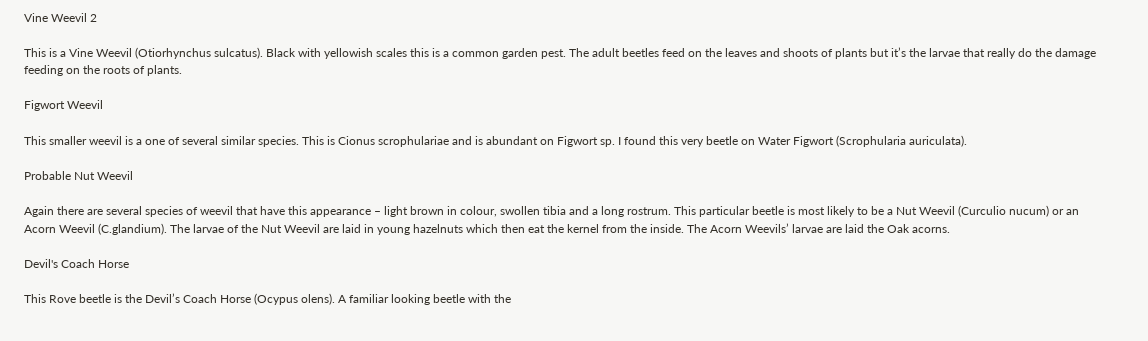Vine Weevil 2

This is a Vine Weevil (Otiorhynchus sulcatus). Black with yellowish scales this is a common garden pest. The adult beetles feed on the leaves and shoots of plants but it’s the larvae that really do the damage feeding on the roots of plants.

Figwort Weevil

This smaller weevil is a one of several similar species. This is Cionus scrophulariae and is abundant on Figwort sp. I found this very beetle on Water Figwort (Scrophularia auriculata).

Probable Nut Weevil

Again there are several species of weevil that have this appearance – light brown in colour, swollen tibia and a long rostrum. This particular beetle is most likely to be a Nut Weevil (Curculio nucum) or an Acorn Weevil (C.glandium). The larvae of the Nut Weevil are laid in young hazelnuts which then eat the kernel from the inside. The Acorn Weevils’ larvae are laid the Oak acorns.

Devil's Coach Horse

This Rove beetle is the Devil’s Coach Horse (Ocypus olens). A familiar looking beetle with the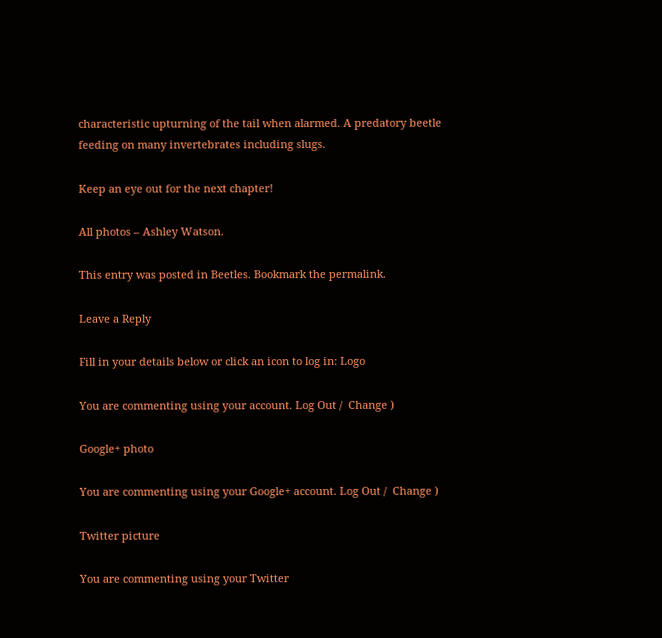characteristic upturning of the tail when alarmed. A predatory beetle feeding on many invertebrates including slugs.

Keep an eye out for the next chapter!

All photos – Ashley Watson.

This entry was posted in Beetles. Bookmark the permalink.

Leave a Reply

Fill in your details below or click an icon to log in: Logo

You are commenting using your account. Log Out /  Change )

Google+ photo

You are commenting using your Google+ account. Log Out /  Change )

Twitter picture

You are commenting using your Twitter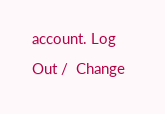account. Log Out /  Change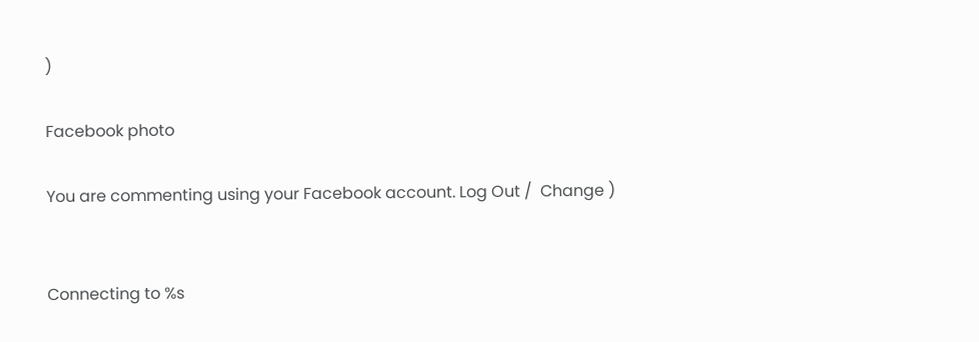)

Facebook photo

You are commenting using your Facebook account. Log Out /  Change )


Connecting to %s